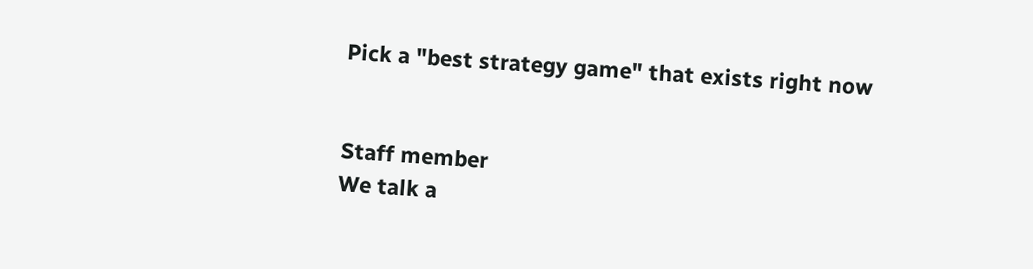Pick a "best strategy game" that exists right now


Staff member
We talk a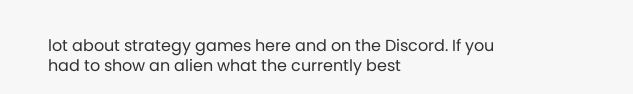lot about strategy games here and on the Discord. If you had to show an alien what the currently best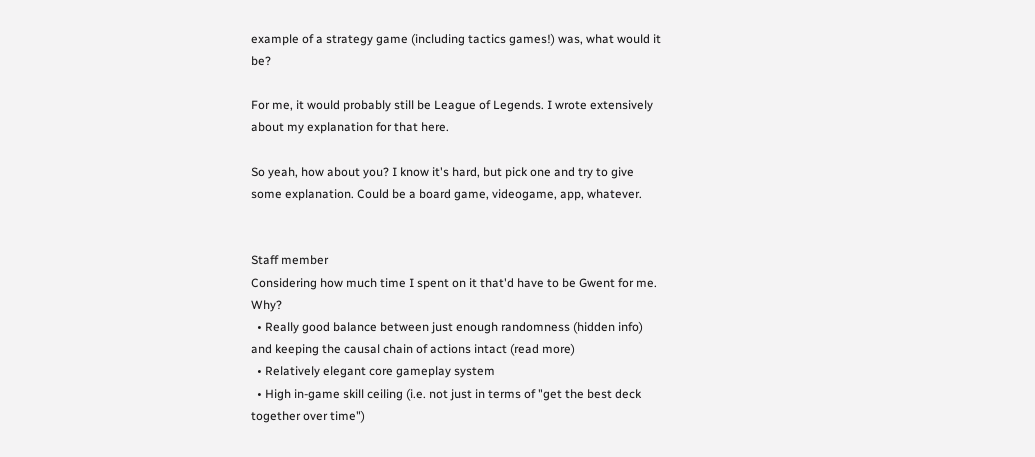example of a strategy game (including tactics games!) was, what would it be?

For me, it would probably still be League of Legends. I wrote extensively about my explanation for that here.

So yeah, how about you? I know it's hard, but pick one and try to give some explanation. Could be a board game, videogame, app, whatever.


Staff member
Considering how much time I spent on it that'd have to be Gwent for me. Why?
  • Really good balance between just enough randomness (hidden info) and keeping the causal chain of actions intact (read more)
  • Relatively elegant core gameplay system
  • High in-game skill ceiling (i.e. not just in terms of "get the best deck together over time")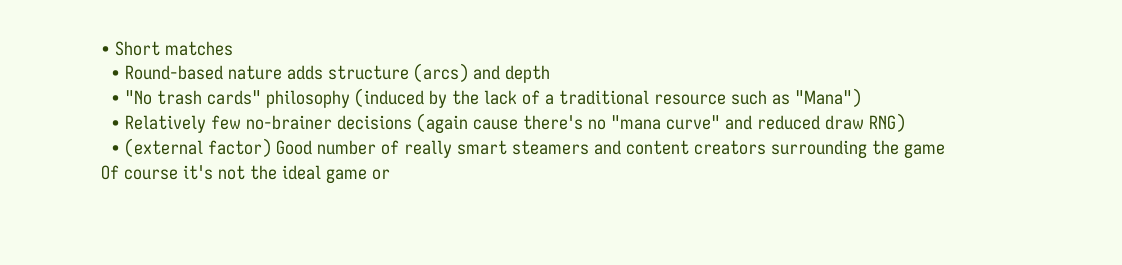• Short matches
  • Round-based nature adds structure (arcs) and depth
  • "No trash cards" philosophy (induced by the lack of a traditional resource such as "Mana")
  • Relatively few no-brainer decisions (again cause there's no "mana curve" and reduced draw RNG)
  • (external factor) Good number of really smart steamers and content creators surrounding the game
Of course it's not the ideal game or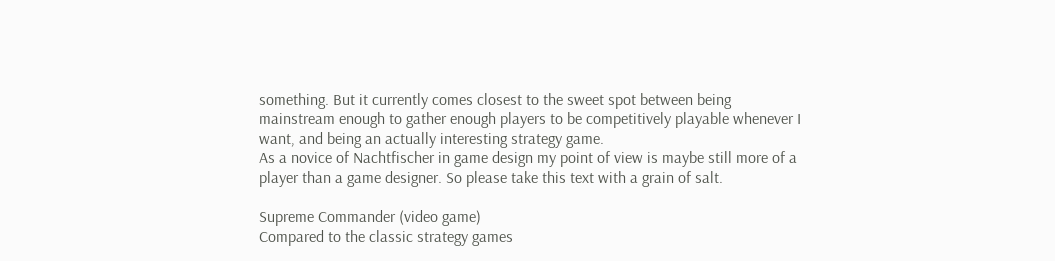something. But it currently comes closest to the sweet spot between being mainstream enough to gather enough players to be competitively playable whenever I want, and being an actually interesting strategy game.
As a novice of Nachtfischer in game design my point of view is maybe still more of a player than a game designer. So please take this text with a grain of salt.

Supreme Commander (video game)
Compared to the classic strategy games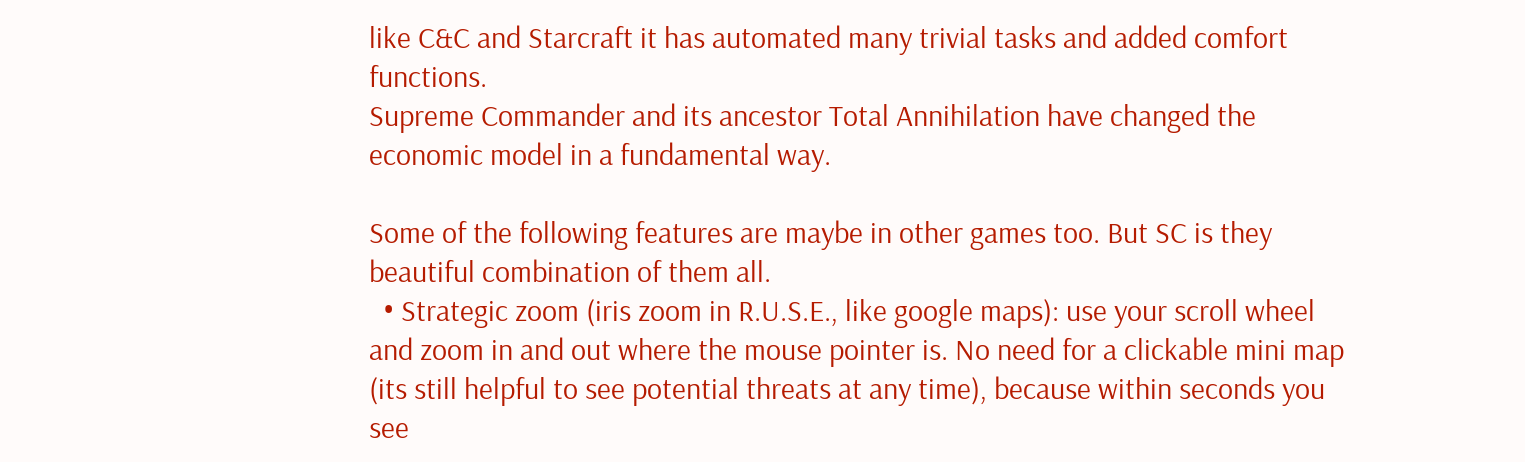like C&C and Starcraft it has automated many trivial tasks and added comfort functions.
Supreme Commander and its ancestor Total Annihilation have changed the economic model in a fundamental way.

Some of the following features are maybe in other games too. But SC is they beautiful combination of them all.
  • Strategic zoom (iris zoom in R.U.S.E., like google maps): use your scroll wheel and zoom in and out where the mouse pointer is. No need for a clickable mini map (its still helpful to see potential threats at any time), because within seconds you see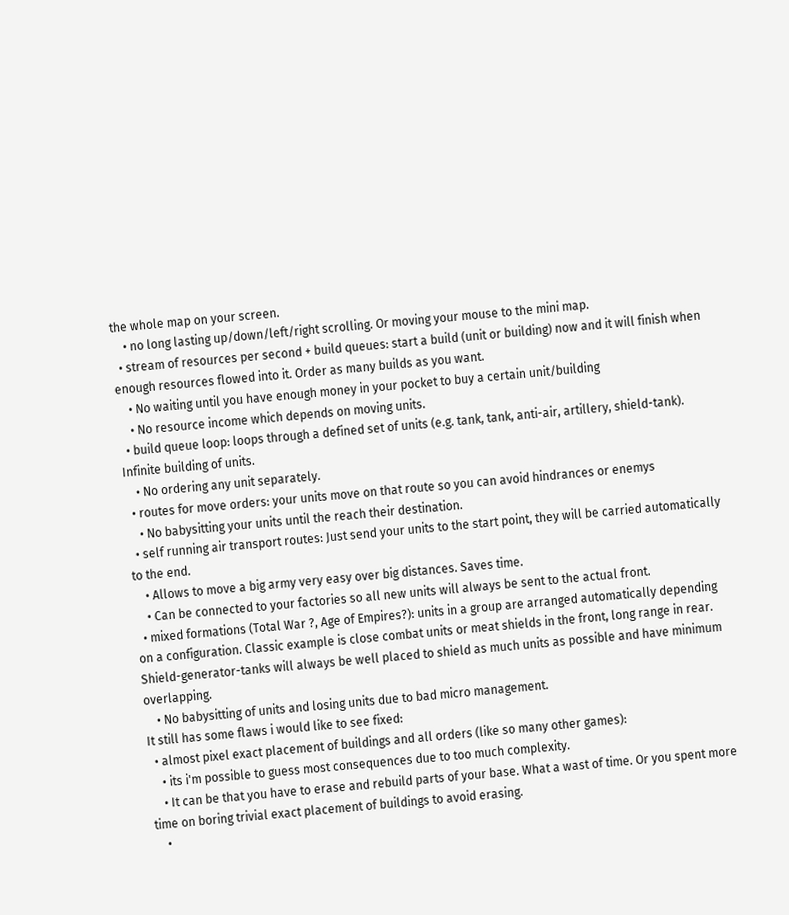the whole map on your screen.
    • no long lasting up/down/left/right scrolling. Or moving your mouse to the mini map.
  • stream of resources per second + build queues: start a build (unit or building) now and it will finish when enough resources flowed into it. Order as many builds as you want.
    • No waiting until you have enough money in your pocket to buy a certain unit/building
    • No resource income which depends on moving units.
  • build queue loop: loops through a defined set of units (e.g. tank, tank, anti-air, artillery, shield-tank). Infinite building of units.
    • No ordering any unit separately.
  • routes for move orders: your units move on that route so you can avoid hindrances or enemys
    • No babysitting your units until the reach their destination.
  • self running air transport routes: Just send your units to the start point, they will be carried automatically to the end.
    • Allows to move a big army very easy over big distances. Saves time.
    • Can be connected to your factories so all new units will always be sent to the actual front.
  • mixed formations (Total War ?, Age of Empires?): units in a group are arranged automatically depending on a configuration. Classic example is close combat units or meat shields in the front, long range in rear. Shield-generator-tanks will always be well placed to shield as much units as possible and have minimum overlapping.
    • No babysitting of units and losing units due to bad micro management.
It still has some flaws i would like to see fixed:
  • almost pixel exact placement of buildings and all orders (like so many other games):
    • its i'm possible to guess most consequences due to too much complexity.
    • It can be that you have to erase and rebuild parts of your base. What a wast of time. Or you spent more time on boring trivial exact placement of buildings to avoid erasing.
    •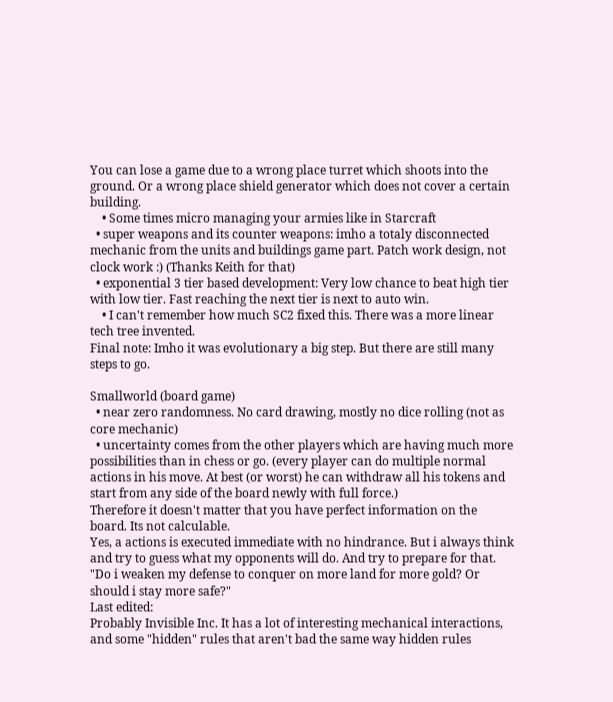You can lose a game due to a wrong place turret which shoots into the ground. Or a wrong place shield generator which does not cover a certain building.
    • Some times micro managing your armies like in Starcraft
  • super weapons and its counter weapons: imho a totaly disconnected mechanic from the units and buildings game part. Patch work design, not clock work :) (Thanks Keith for that)
  • exponential 3 tier based development: Very low chance to beat high tier with low tier. Fast reaching the next tier is next to auto win.
    • I can't remember how much SC2 fixed this. There was a more linear tech tree invented.
Final note: Imho it was evolutionary a big step. But there are still many steps to go.

Smallworld (board game)
  • near zero randomness. No card drawing, mostly no dice rolling (not as core mechanic)
  • uncertainty comes from the other players which are having much more possibilities than in chess or go. (every player can do multiple normal actions in his move. At best (or worst) he can withdraw all his tokens and start from any side of the board newly with full force.)
Therefore it doesn't matter that you have perfect information on the board. Its not calculable.
Yes, a actions is executed immediate with no hindrance. But i always think and try to guess what my opponents will do. And try to prepare for that.
"Do i weaken my defense to conquer on more land for more gold? Or should i stay more safe?"
Last edited:
Probably Invisible Inc. It has a lot of interesting mechanical interactions, and some "hidden" rules that aren't bad the same way hidden rules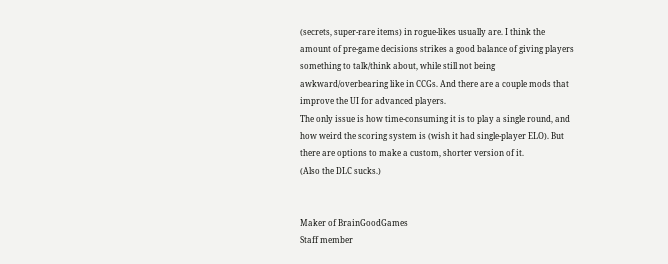(secrets, super-rare items) in rogue-likes usually are. I think the amount of pre-game decisions strikes a good balance of giving players something to talk/think about, while still not being awkward/overbearing like in CCGs. And there are a couple mods that improve the UI for advanced players.
The only issue is how time-consuming it is to play a single round, and how weird the scoring system is (wish it had single-player ELO). But there are options to make a custom, shorter version of it.
(Also the DLC sucks.)


Maker of BrainGoodGames
Staff member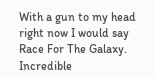With a gun to my head right now I would say Race For The Galaxy. Incredible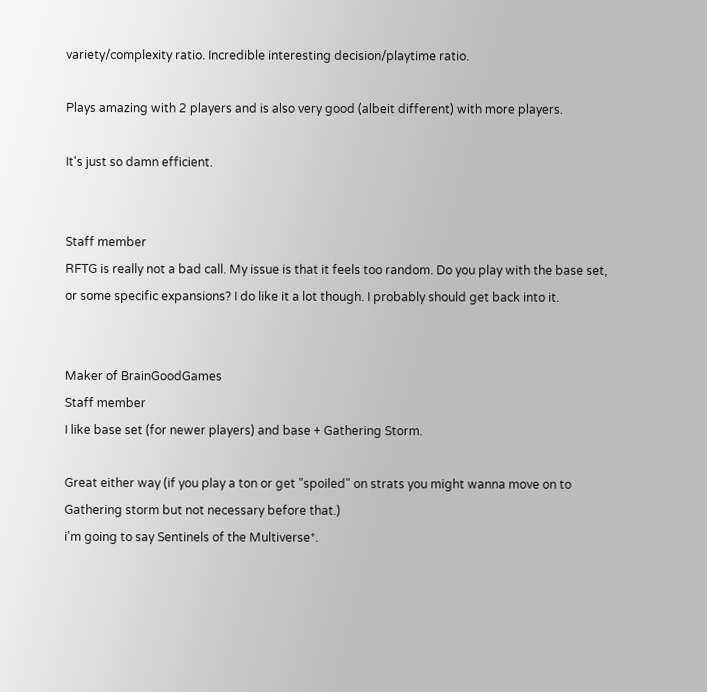variety/complexity ratio. Incredible interesting decision/playtime ratio.

Plays amazing with 2 players and is also very good (albeit different) with more players.

It's just so damn efficient.


Staff member
RFTG is really not a bad call. My issue is that it feels too random. Do you play with the base set, or some specific expansions? I do like it a lot though. I probably should get back into it.


Maker of BrainGoodGames
Staff member
I like base set (for newer players) and base + Gathering Storm.

Great either way (if you play a ton or get "spoiled" on strats you might wanna move on to Gathering storm but not necessary before that.)
i'm going to say Sentinels of the Multiverse*.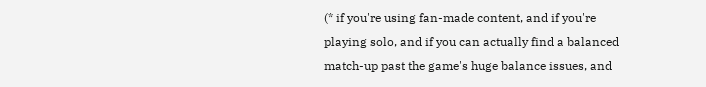(* if you're using fan-made content, and if you're playing solo, and if you can actually find a balanced match-up past the game's huge balance issues, and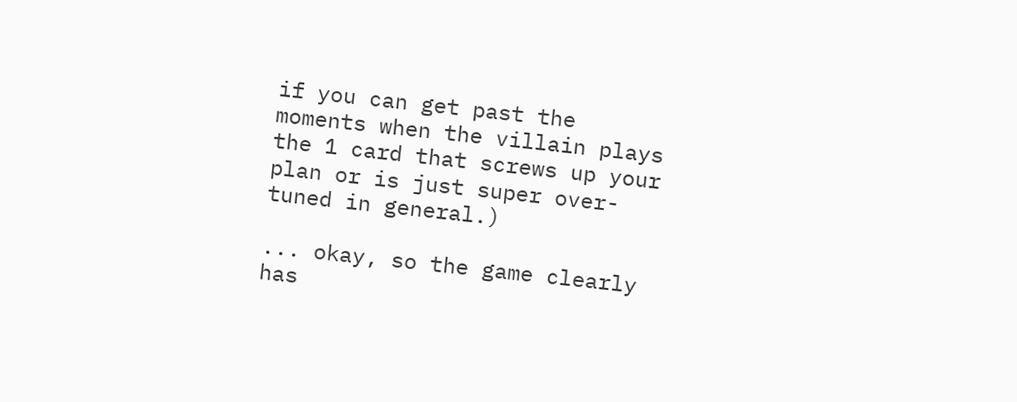if you can get past the moments when the villain plays the 1 card that screws up your plan or is just super over-tuned in general.)

... okay, so the game clearly has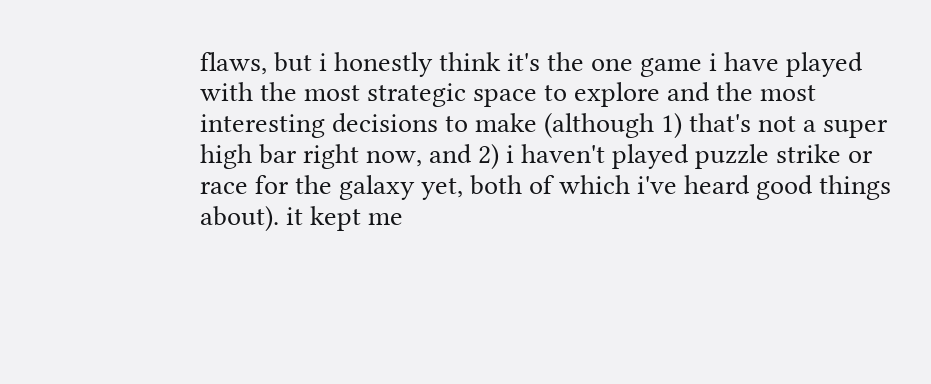flaws, but i honestly think it's the one game i have played with the most strategic space to explore and the most interesting decisions to make (although 1) that's not a super high bar right now, and 2) i haven't played puzzle strike or race for the galaxy yet, both of which i've heard good things about). it kept me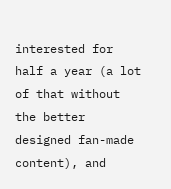interested for half a year (a lot of that without the better designed fan-made content), and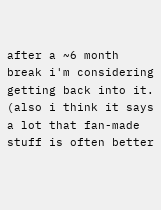after a ~6 month break i'm considering getting back into it. (also i think it says a lot that fan-made stuff is often better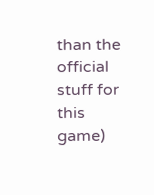than the official stuff for this game)